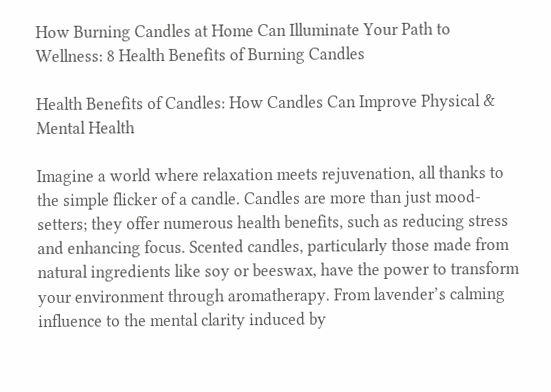How Burning Candles at Home Can Illuminate Your Path to Wellness: 8 Health Benefits of Burning Candles

Health Benefits of Candles: How Candles Can Improve Physical & Mental Health

Imagine a world where relaxation meets rejuvenation, all thanks to the simple flicker of a candle. Candles are more than just mood-setters; they offer numerous health benefits, such as reducing stress and enhancing focus. Scented candles, particularly those made from natural ingredients like soy or beeswax, have the power to transform your environment through aromatherapy. From lavender’s calming influence to the mental clarity induced by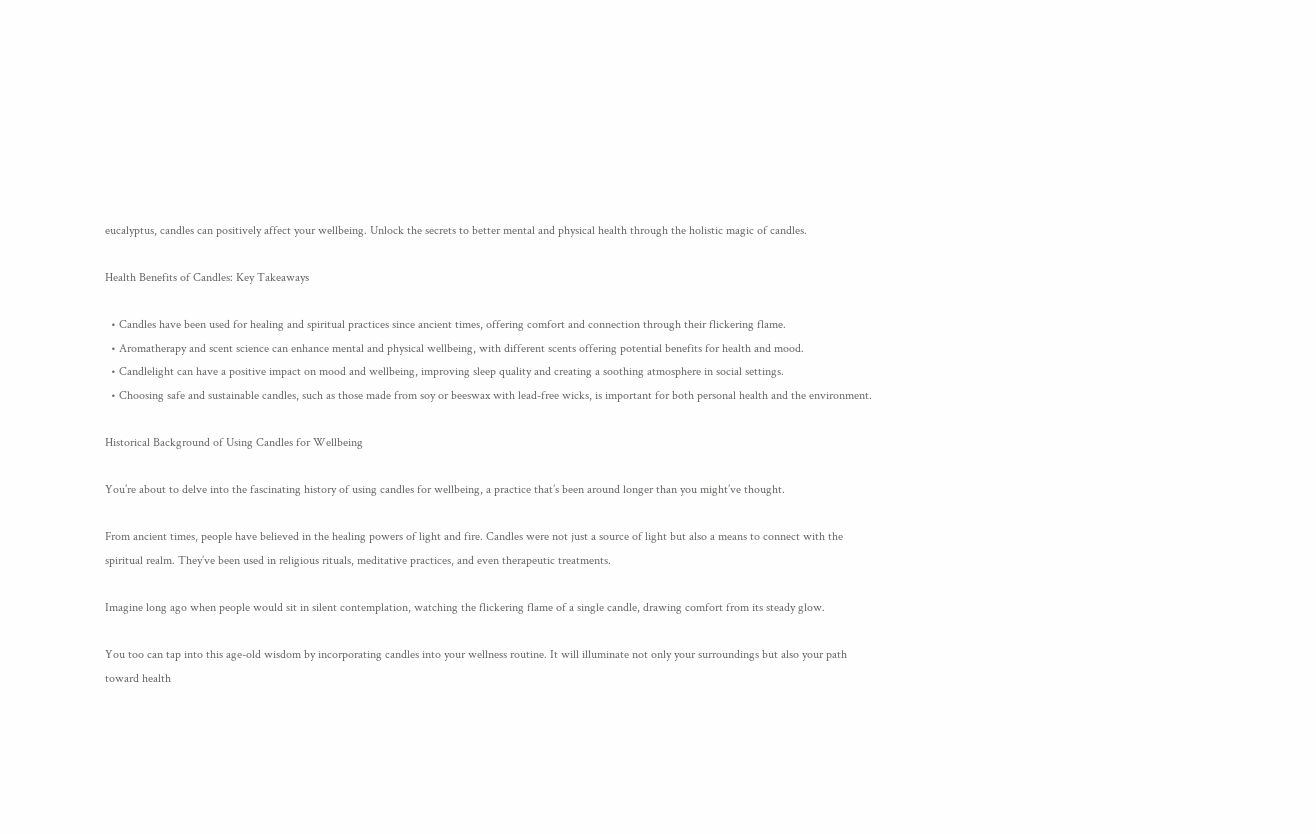eucalyptus, candles can positively affect your wellbeing. Unlock the secrets to better mental and physical health through the holistic magic of candles.

Health Benefits of Candles: Key Takeaways

  • Candles have been used for healing and spiritual practices since ancient times, offering comfort and connection through their flickering flame.
  • Aromatherapy and scent science can enhance mental and physical wellbeing, with different scents offering potential benefits for health and mood.
  • Candlelight can have a positive impact on mood and wellbeing, improving sleep quality and creating a soothing atmosphere in social settings.
  • Choosing safe and sustainable candles, such as those made from soy or beeswax with lead-free wicks, is important for both personal health and the environment.

Historical Background of Using Candles for Wellbeing

You’re about to delve into the fascinating history of using candles for wellbeing, a practice that’s been around longer than you might’ve thought.

From ancient times, people have believed in the healing powers of light and fire. Candles were not just a source of light but also a means to connect with the spiritual realm. They’ve been used in religious rituals, meditative practices, and even therapeutic treatments.

Imagine long ago when people would sit in silent contemplation, watching the flickering flame of a single candle, drawing comfort from its steady glow.

You too can tap into this age-old wisdom by incorporating candles into your wellness routine. It will illuminate not only your surroundings but also your path toward health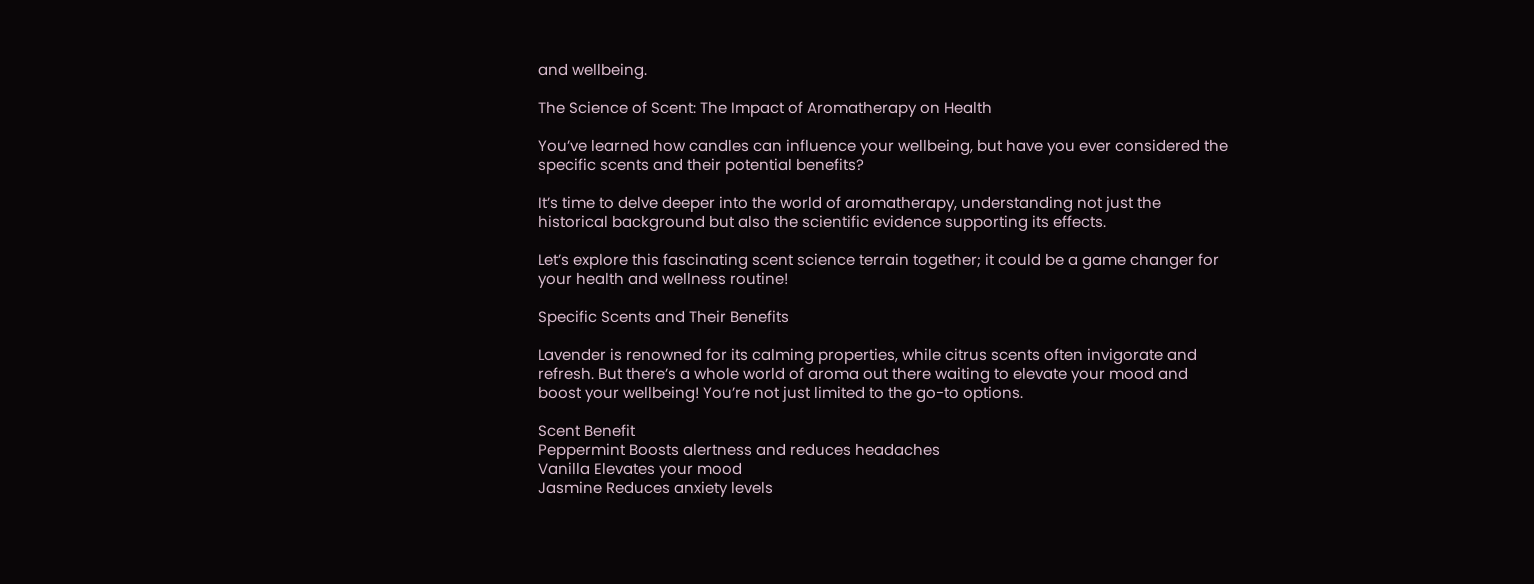and wellbeing.

The Science of Scent: The Impact of Aromatherapy on Health

You’ve learned how candles can influence your wellbeing, but have you ever considered the specific scents and their potential benefits?

It’s time to delve deeper into the world of aromatherapy, understanding not just the historical background but also the scientific evidence supporting its effects.

Let’s explore this fascinating scent science terrain together; it could be a game changer for your health and wellness routine!

Specific Scents and Their Benefits

Lavender is renowned for its calming properties, while citrus scents often invigorate and refresh. But there’s a whole world of aroma out there waiting to elevate your mood and boost your wellbeing! You’re not just limited to the go-to options.

Scent Benefit
Peppermint Boosts alertness and reduces headaches
Vanilla Elevates your mood
Jasmine Reduces anxiety levels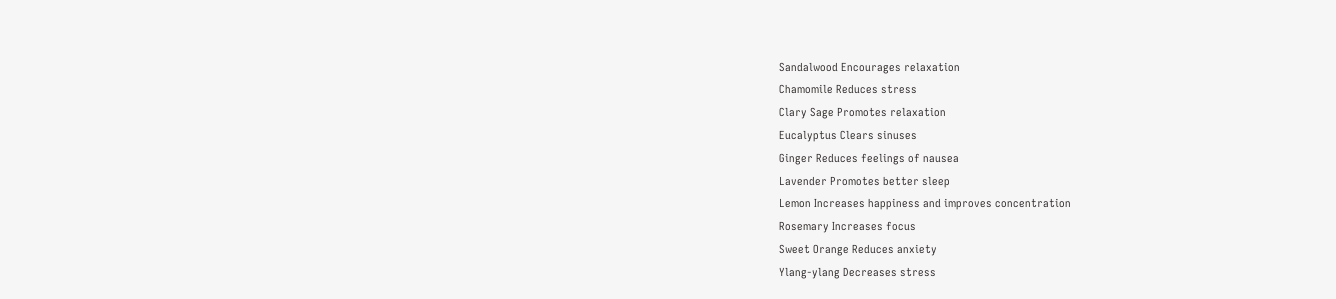Sandalwood Encourages relaxation
Chamomile Reduces stress
Clary Sage Promotes relaxation
Eucalyptus Clears sinuses
Ginger Reduces feelings of nausea
Lavender Promotes better sleep
Lemon Increases happiness and improves concentration
Rosemary Increases focus
Sweet Orange Reduces anxiety
Ylang-ylang Decreases stress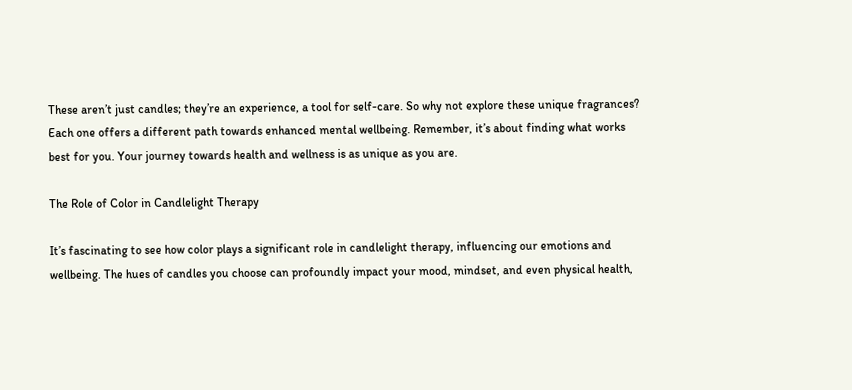These aren’t just candles; they’re an experience, a tool for self-care. So why not explore these unique fragrances? Each one offers a different path towards enhanced mental wellbeing. Remember, it’s about finding what works best for you. Your journey towards health and wellness is as unique as you are.

The Role of Color in Candlelight Therapy

It’s fascinating to see how color plays a significant role in candlelight therapy, influencing our emotions and wellbeing. The hues of candles you choose can profoundly impact your mood, mindset, and even physical health,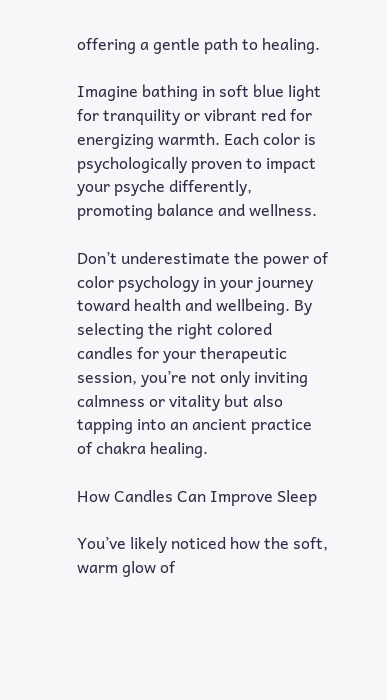offering a gentle path to healing.

Imagine bathing in soft blue light for tranquility or vibrant red for energizing warmth. Each color is psychologically proven to impact your psyche differently, promoting balance and wellness.

Don’t underestimate the power of color psychology in your journey toward health and wellbeing. By selecting the right colored candles for your therapeutic session, you’re not only inviting calmness or vitality but also tapping into an ancient practice of chakra healing.

How Candles Can Improve Sleep

You’ve likely noticed how the soft, warm glow of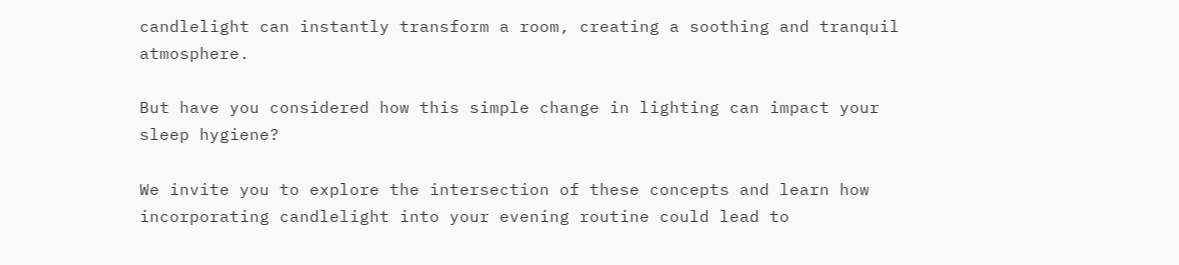candlelight can instantly transform a room, creating a soothing and tranquil atmosphere.

But have you considered how this simple change in lighting can impact your sleep hygiene?

We invite you to explore the intersection of these concepts and learn how incorporating candlelight into your evening routine could lead to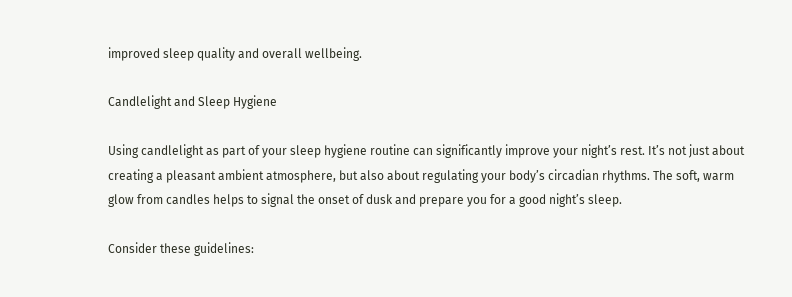improved sleep quality and overall wellbeing.

Candlelight and Sleep Hygiene

Using candlelight as part of your sleep hygiene routine can significantly improve your night’s rest. It’s not just about creating a pleasant ambient atmosphere, but also about regulating your body’s circadian rhythms. The soft, warm glow from candles helps to signal the onset of dusk and prepare you for a good night’s sleep.

Consider these guidelines: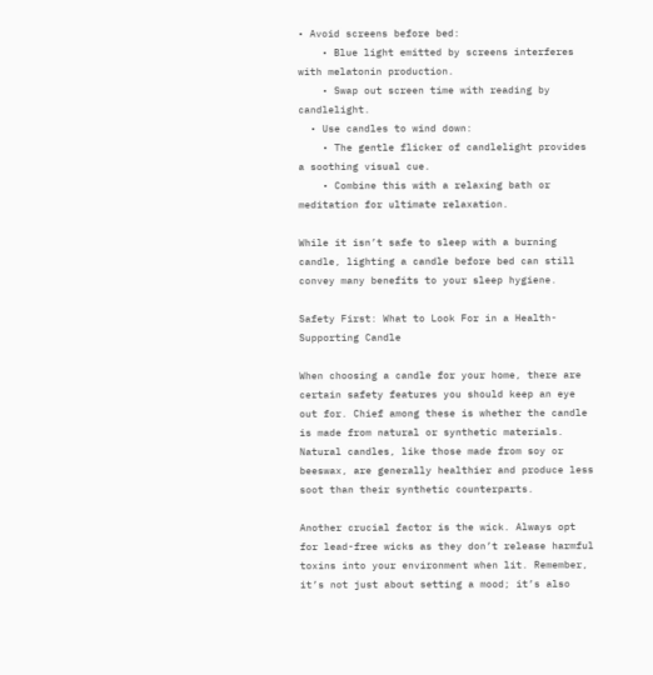• Avoid screens before bed:
    • Blue light emitted by screens interferes with melatonin production.
    • Swap out screen time with reading by candlelight.
  • Use candles to wind down:
    • The gentle flicker of candlelight provides a soothing visual cue.
    • Combine this with a relaxing bath or meditation for ultimate relaxation.

While it isn’t safe to sleep with a burning candle, lighting a candle before bed can still convey many benefits to your sleep hygiene.

Safety First: What to Look For in a Health-Supporting Candle

When choosing a candle for your home, there are certain safety features you should keep an eye out for. Chief among these is whether the candle is made from natural or synthetic materials. Natural candles, like those made from soy or beeswax, are generally healthier and produce less soot than their synthetic counterparts.

Another crucial factor is the wick. Always opt for lead-free wicks as they don’t release harmful toxins into your environment when lit. Remember, it’s not just about setting a mood; it’s also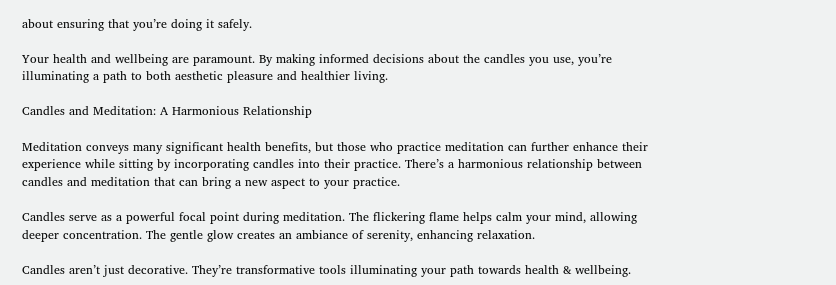about ensuring that you’re doing it safely.

Your health and wellbeing are paramount. By making informed decisions about the candles you use, you’re illuminating a path to both aesthetic pleasure and healthier living.

Candles and Meditation: A Harmonious Relationship

Meditation conveys many significant health benefits, but those who practice meditation can further enhance their experience while sitting by incorporating candles into their practice. There’s a harmonious relationship between candles and meditation that can bring a new aspect to your practice.

Candles serve as a powerful focal point during meditation. The flickering flame helps calm your mind, allowing deeper concentration. The gentle glow creates an ambiance of serenity, enhancing relaxation.

Candles aren’t just decorative. They’re transformative tools illuminating your path towards health & wellbeing.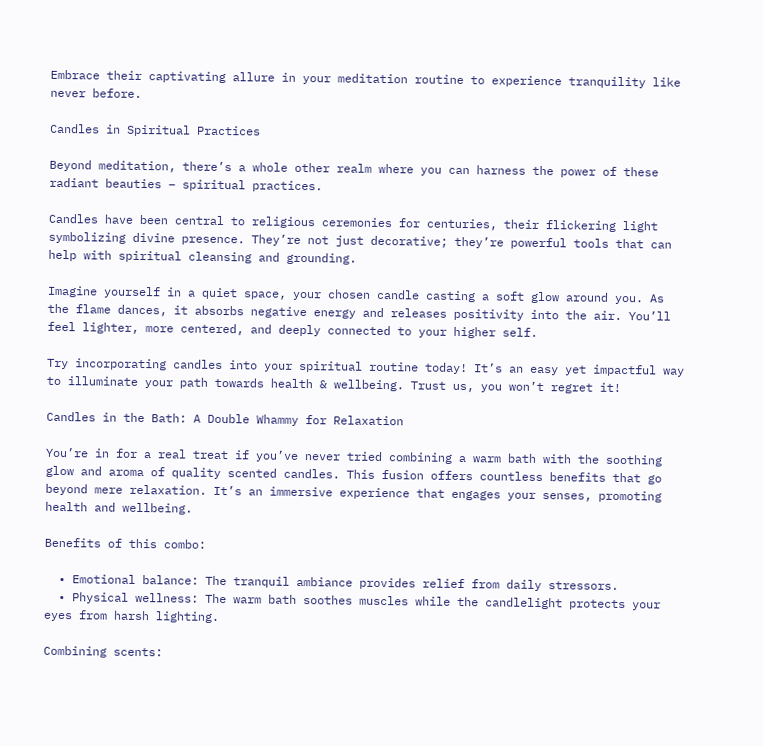Embrace their captivating allure in your meditation routine to experience tranquility like never before.

Candles in Spiritual Practices

Beyond meditation, there’s a whole other realm where you can harness the power of these radiant beauties – spiritual practices.

Candles have been central to religious ceremonies for centuries, their flickering light symbolizing divine presence. They’re not just decorative; they’re powerful tools that can help with spiritual cleansing and grounding.

Imagine yourself in a quiet space, your chosen candle casting a soft glow around you. As the flame dances, it absorbs negative energy and releases positivity into the air. You’ll feel lighter, more centered, and deeply connected to your higher self.

Try incorporating candles into your spiritual routine today! It’s an easy yet impactful way to illuminate your path towards health & wellbeing. Trust us, you won’t regret it!

Candles in the Bath: A Double Whammy for Relaxation

You’re in for a real treat if you’ve never tried combining a warm bath with the soothing glow and aroma of quality scented candles. This fusion offers countless benefits that go beyond mere relaxation. It’s an immersive experience that engages your senses, promoting health and wellbeing.

Benefits of this combo:

  • Emotional balance: The tranquil ambiance provides relief from daily stressors.
  • Physical wellness: The warm bath soothes muscles while the candlelight protects your eyes from harsh lighting.

Combining scents: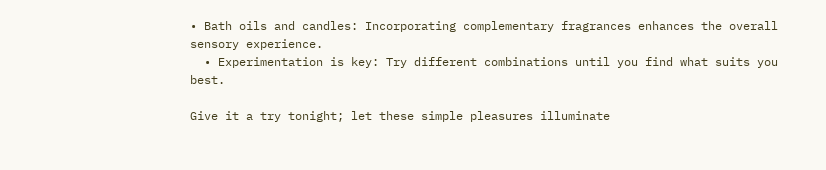• Bath oils and candles: Incorporating complementary fragrances enhances the overall sensory experience.
  • Experimentation is key: Try different combinations until you find what suits you best.

Give it a try tonight; let these simple pleasures illuminate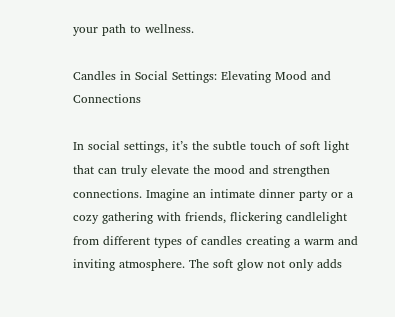your path to wellness.

Candles in Social Settings: Elevating Mood and Connections

In social settings, it’s the subtle touch of soft light that can truly elevate the mood and strengthen connections. Imagine an intimate dinner party or a cozy gathering with friends, flickering candlelight from different types of candles creating a warm and inviting atmosphere. The soft glow not only adds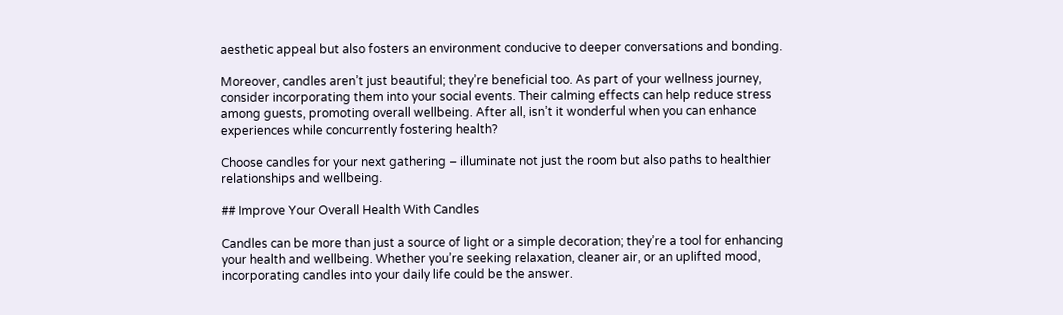aesthetic appeal but also fosters an environment conducive to deeper conversations and bonding.

Moreover, candles aren’t just beautiful; they’re beneficial too. As part of your wellness journey, consider incorporating them into your social events. Their calming effects can help reduce stress among guests, promoting overall wellbeing. After all, isn’t it wonderful when you can enhance experiences while concurrently fostering health?

Choose candles for your next gathering – illuminate not just the room but also paths to healthier relationships and wellbeing.

## Improve Your Overall Health With Candles

Candles can be more than just a source of light or a simple decoration; they’re a tool for enhancing your health and wellbeing. Whether you’re seeking relaxation, cleaner air, or an uplifted mood, incorporating candles into your daily life could be the answer.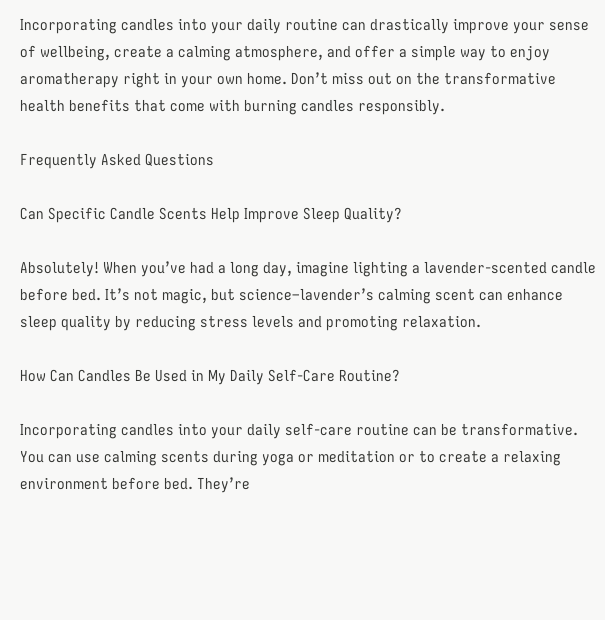Incorporating candles into your daily routine can drastically improve your sense of wellbeing, create a calming atmosphere, and offer a simple way to enjoy aromatherapy right in your own home. Don’t miss out on the transformative health benefits that come with burning candles responsibly.

Frequently Asked Questions

Can Specific Candle Scents Help Improve Sleep Quality?

Absolutely! When you’ve had a long day, imagine lighting a lavender-scented candle before bed. It’s not magic, but science–lavender’s calming scent can enhance sleep quality by reducing stress levels and promoting relaxation.

How Can Candles Be Used in My Daily Self-Care Routine?

Incorporating candles into your daily self-care routine can be transformative. You can use calming scents during yoga or meditation or to create a relaxing environment before bed. They’re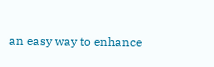an easy way to enhance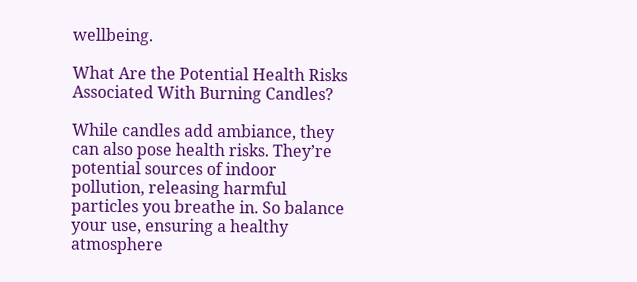wellbeing.

What Are the Potential Health Risks Associated With Burning Candles?

While candles add ambiance, they can also pose health risks. They’re potential sources of indoor pollution, releasing harmful particles you breathe in. So balance your use, ensuring a healthy atmosphere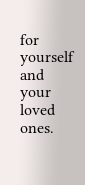for yourself and your loved ones.